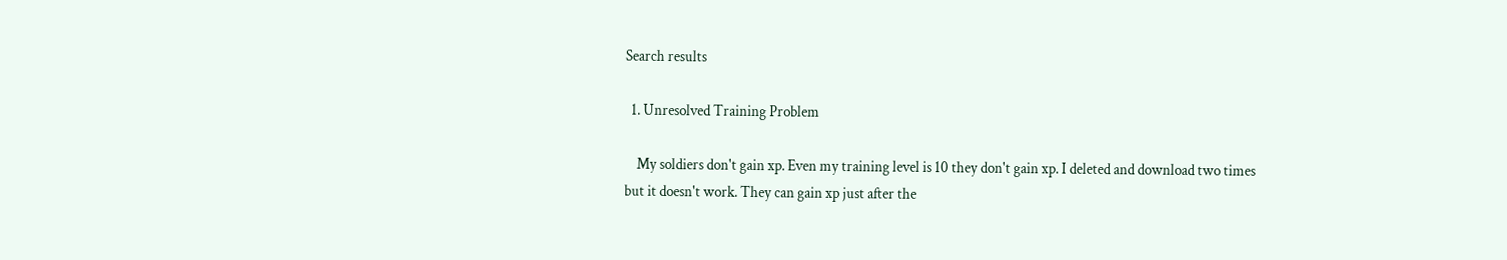Search results

  1. Unresolved Training Problem

    My soldiers don't gain xp. Even my training level is 10 they don't gain xp. I deleted and download two times but it doesn't work. They can gain xp just after the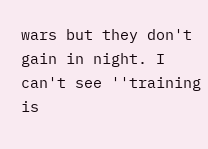wars but they don't gain in night. I can't see ''training is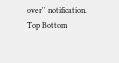over'' notification.
Top Bottom